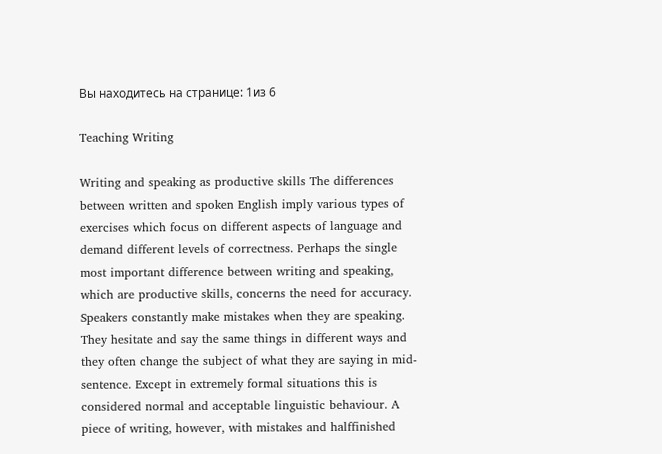Вы находитесь на странице: 1из 6

Teaching Writing

Writing and speaking as productive skills The differences between written and spoken English imply various types of exercises which focus on different aspects of language and demand different levels of correctness. Perhaps the single most important difference between writing and speaking, which are productive skills, concerns the need for accuracy. Speakers constantly make mistakes when they are speaking. They hesitate and say the same things in different ways and they often change the subject of what they are saying in mid-sentence. Except in extremely formal situations this is considered normal and acceptable linguistic behaviour. A piece of writing, however, with mistakes and halffinished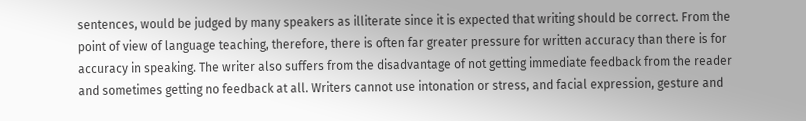sentences, would be judged by many speakers as illiterate since it is expected that writing should be correct. From the point of view of language teaching, therefore, there is often far greater pressure for written accuracy than there is for accuracy in speaking. The writer also suffers from the disadvantage of not getting immediate feedback from the reader and sometimes getting no feedback at all. Writers cannot use intonation or stress, and facial expression, gesture and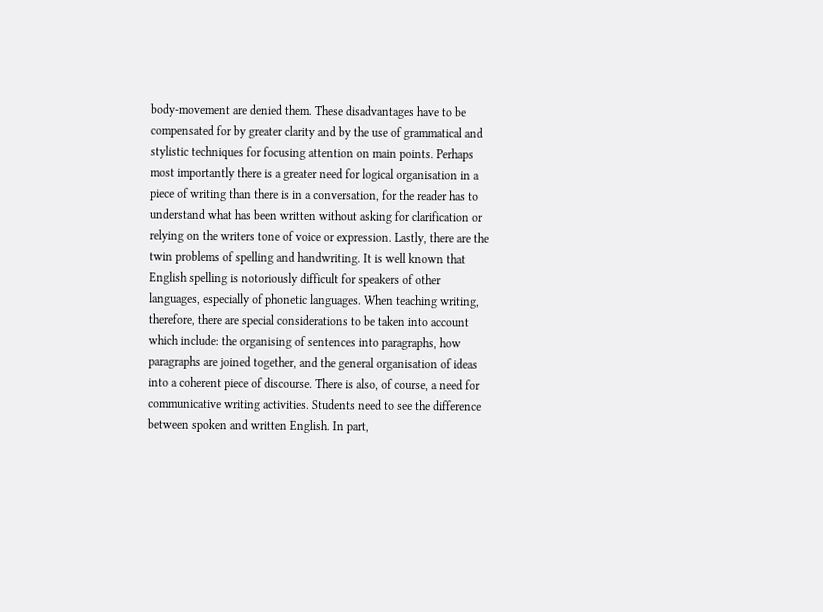body-movement are denied them. These disadvantages have to be compensated for by greater clarity and by the use of grammatical and stylistic techniques for focusing attention on main points. Perhaps most importantly there is a greater need for logical organisation in a piece of writing than there is in a conversation, for the reader has to understand what has been written without asking for clarification or relying on the writers tone of voice or expression. Lastly, there are the twin problems of spelling and handwriting. It is well known that English spelling is notoriously difficult for speakers of other languages, especially of phonetic languages. When teaching writing, therefore, there are special considerations to be taken into account which include: the organising of sentences into paragraphs, how paragraphs are joined together, and the general organisation of ideas into a coherent piece of discourse. There is also, of course, a need for communicative writing activities. Students need to see the difference between spoken and written English. In part,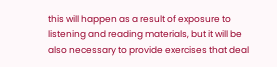this will happen as a result of exposure to listening and reading materials, but it will be also necessary to provide exercises that deal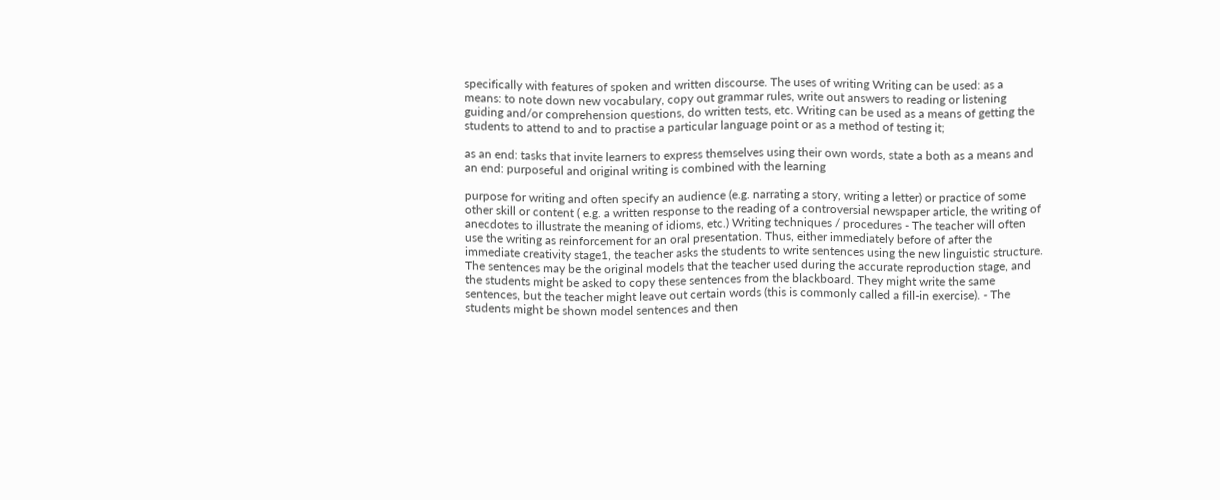specifically with features of spoken and written discourse. The uses of writing Writing can be used: as a means: to note down new vocabulary, copy out grammar rules, write out answers to reading or listening guiding and/or comprehension questions, do written tests, etc. Writing can be used as a means of getting the students to attend to and to practise a particular language point or as a method of testing it;

as an end: tasks that invite learners to express themselves using their own words, state a both as a means and an end: purposeful and original writing is combined with the learning

purpose for writing and often specify an audience (e.g. narrating a story, writing a letter) or practice of some other skill or content ( e.g. a written response to the reading of a controversial newspaper article, the writing of anecdotes to illustrate the meaning of idioms, etc.) Writing techniques / procedures - The teacher will often use the writing as reinforcement for an oral presentation. Thus, either immediately before of after the immediate creativity stage1, the teacher asks the students to write sentences using the new linguistic structure. The sentences may be the original models that the teacher used during the accurate reproduction stage, and the students might be asked to copy these sentences from the blackboard. They might write the same sentences, but the teacher might leave out certain words (this is commonly called a fill-in exercise). - The students might be shown model sentences and then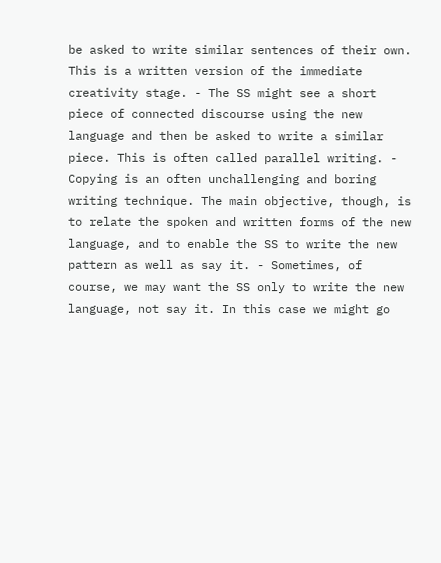be asked to write similar sentences of their own. This is a written version of the immediate creativity stage. - The SS might see a short piece of connected discourse using the new language and then be asked to write a similar piece. This is often called parallel writing. - Copying is an often unchallenging and boring writing technique. The main objective, though, is to relate the spoken and written forms of the new language, and to enable the SS to write the new pattern as well as say it. - Sometimes, of course, we may want the SS only to write the new language, not say it. In this case we might go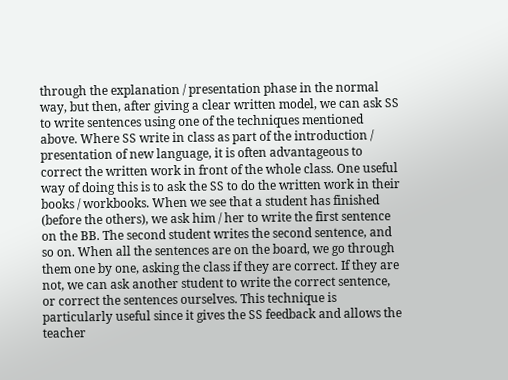through the explanation / presentation phase in the normal way, but then, after giving a clear written model, we can ask SS to write sentences using one of the techniques mentioned above. Where SS write in class as part of the introduction / presentation of new language, it is often advantageous to correct the written work in front of the whole class. One useful way of doing this is to ask the SS to do the written work in their books / workbooks. When we see that a student has finished (before the others), we ask him / her to write the first sentence on the BB. The second student writes the second sentence, and so on. When all the sentences are on the board, we go through them one by one, asking the class if they are correct. If they are not, we can ask another student to write the correct sentence, or correct the sentences ourselves. This technique is particularly useful since it gives the SS feedback and allows the teacher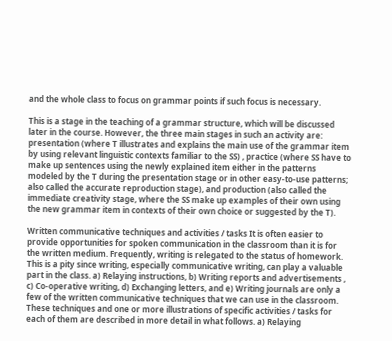and the whole class to focus on grammar points if such focus is necessary.

This is a stage in the teaching of a grammar structure, which will be discussed later in the course. However, the three main stages in such an activity are: presentation (where T illustrates and explains the main use of the grammar item by using relevant linguistic contexts familiar to the SS) , practice (where SS have to make up sentences using the newly explained item either in the patterns modeled by the T during the presentation stage or in other easy-to-use patterns; also called the accurate reproduction stage), and production (also called the immediate creativity stage, where the SS make up examples of their own using the new grammar item in contexts of their own choice or suggested by the T).

Written communicative techniques and activities / tasks It is often easier to provide opportunities for spoken communication in the classroom than it is for the written medium. Frequently, writing is relegated to the status of homework. This is a pity since writing, especially communicative writing, can play a valuable part in the class. a) Relaying instructions, b) Writing reports and advertisements , c) Co-operative writing, d) Exchanging letters, and e) Writing journals are only a few of the written communicative techniques that we can use in the classroom. These techniques and one or more illustrations of specific activities / tasks for each of them are described in more detail in what follows. a) Relaying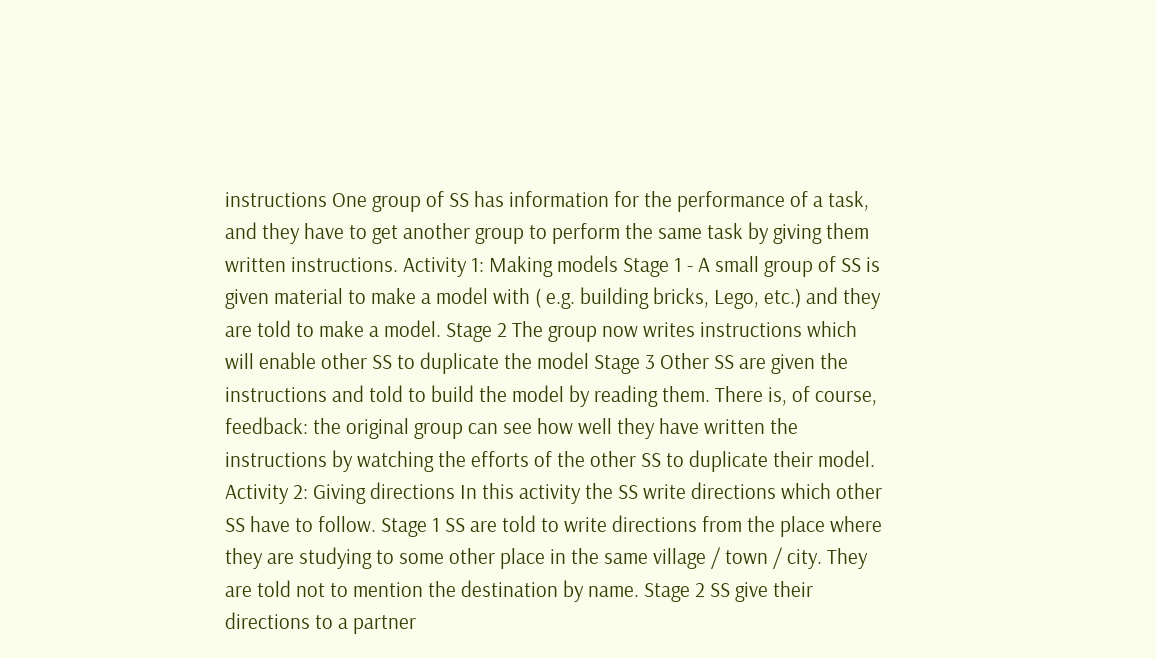instructions One group of SS has information for the performance of a task, and they have to get another group to perform the same task by giving them written instructions. Activity 1: Making models Stage 1 - A small group of SS is given material to make a model with ( e.g. building bricks, Lego, etc.) and they are told to make a model. Stage 2 The group now writes instructions which will enable other SS to duplicate the model Stage 3 Other SS are given the instructions and told to build the model by reading them. There is, of course, feedback: the original group can see how well they have written the instructions by watching the efforts of the other SS to duplicate their model. Activity 2: Giving directions In this activity the SS write directions which other SS have to follow. Stage 1 SS are told to write directions from the place where they are studying to some other place in the same village / town / city. They are told not to mention the destination by name. Stage 2 SS give their directions to a partner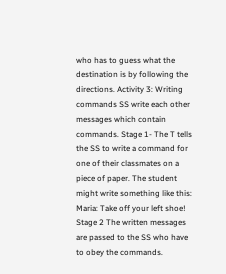who has to guess what the destination is by following the directions. Activity 3: Writing commands SS write each other messages which contain commands. Stage 1- The T tells the SS to write a command for one of their classmates on a piece of paper. The student might write something like this: Maria: Take off your left shoe! Stage 2 The written messages are passed to the SS who have to obey the commands.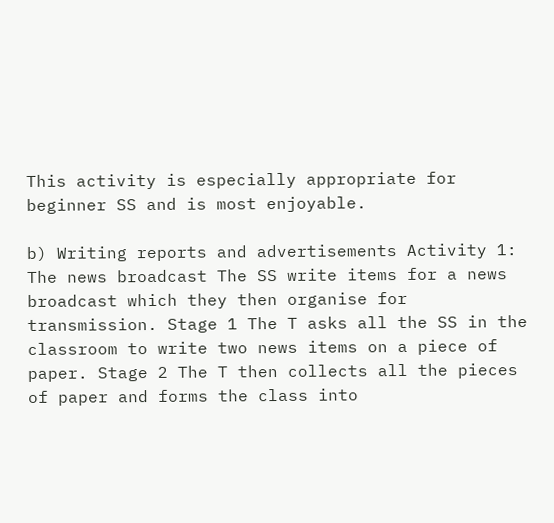This activity is especially appropriate for beginner SS and is most enjoyable.

b) Writing reports and advertisements Activity 1: The news broadcast The SS write items for a news broadcast which they then organise for transmission. Stage 1 The T asks all the SS in the classroom to write two news items on a piece of paper. Stage 2 The T then collects all the pieces of paper and forms the class into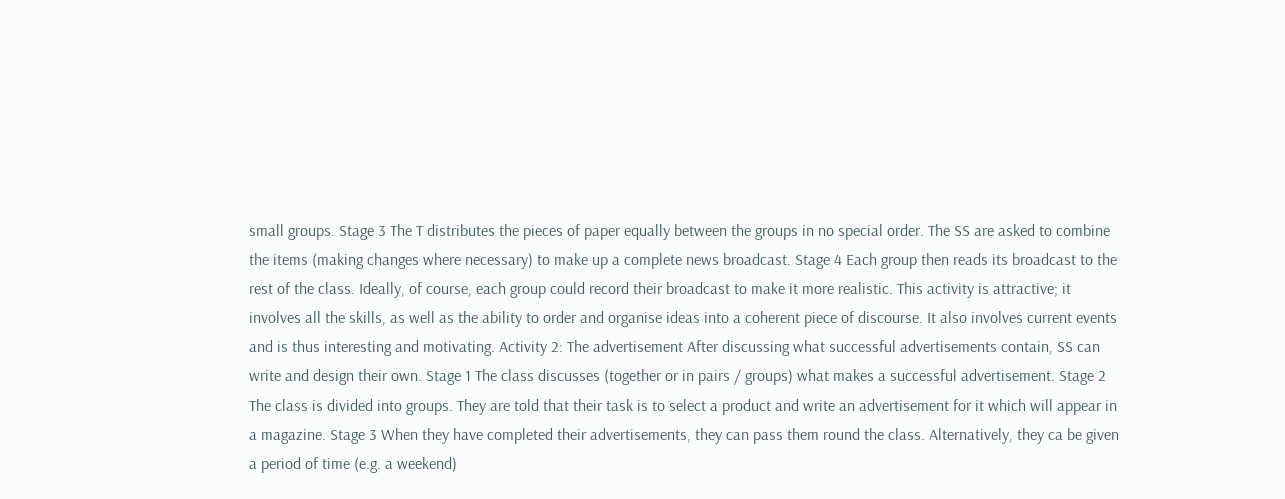small groups. Stage 3 The T distributes the pieces of paper equally between the groups in no special order. The SS are asked to combine the items (making changes where necessary) to make up a complete news broadcast. Stage 4 Each group then reads its broadcast to the rest of the class. Ideally, of course, each group could record their broadcast to make it more realistic. This activity is attractive; it involves all the skills, as well as the ability to order and organise ideas into a coherent piece of discourse. It also involves current events and is thus interesting and motivating. Activity 2: The advertisement After discussing what successful advertisements contain, SS can write and design their own. Stage 1 The class discusses (together or in pairs / groups) what makes a successful advertisement. Stage 2 The class is divided into groups. They are told that their task is to select a product and write an advertisement for it which will appear in a magazine. Stage 3 When they have completed their advertisements, they can pass them round the class. Alternatively, they ca be given a period of time (e.g. a weekend)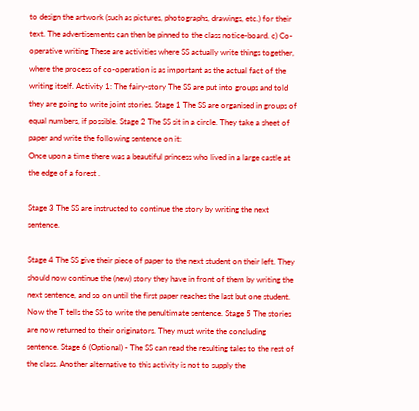to design the artwork (such as pictures, photographs, drawings, etc.) for their text. The advertisements can then be pinned to the class notice-board. c) Co-operative writing These are activities where SS actually write things together, where the process of co-operation is as important as the actual fact of the writing itself. Activity 1: The fairy-story The SS are put into groups and told they are going to write joint stories. Stage 1 The SS are organised in groups of equal numbers, if possible. Stage 2 The SS sit in a circle. They take a sheet of paper and write the following sentence on it:
Once upon a time there was a beautiful princess who lived in a large castle at the edge of a forest .

Stage 3 The SS are instructed to continue the story by writing the next sentence.

Stage 4 The SS give their piece of paper to the next student on their left. They should now continue the (new) story they have in front of them by writing the next sentence, and so on until the first paper reaches the last but one student. Now the T tells the SS to write the penultimate sentence. Stage 5 The stories are now returned to their originators. They must write the concluding sentence. Stage 6 (Optional) - The SS can read the resulting tales to the rest of the class. Another alternative to this activity is not to supply the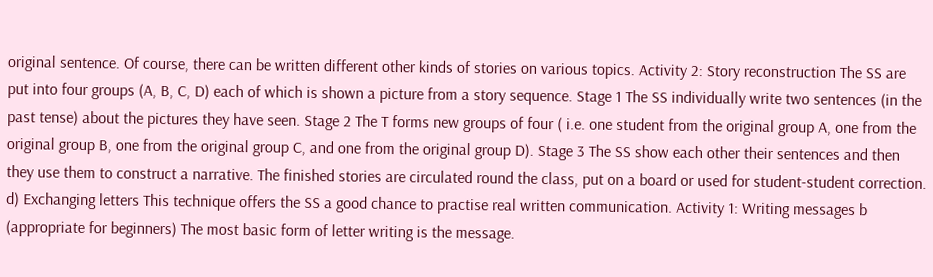original sentence. Of course, there can be written different other kinds of stories on various topics. Activity 2: Story reconstruction The SS are put into four groups (A, B, C, D) each of which is shown a picture from a story sequence. Stage 1 The SS individually write two sentences (in the past tense) about the pictures they have seen. Stage 2 The T forms new groups of four ( i.e. one student from the original group A, one from the original group B, one from the original group C, and one from the original group D). Stage 3 The SS show each other their sentences and then they use them to construct a narrative. The finished stories are circulated round the class, put on a board or used for student-student correction. d) Exchanging letters This technique offers the SS a good chance to practise real written communication. Activity 1: Writing messages b (appropriate for beginners) The most basic form of letter writing is the message.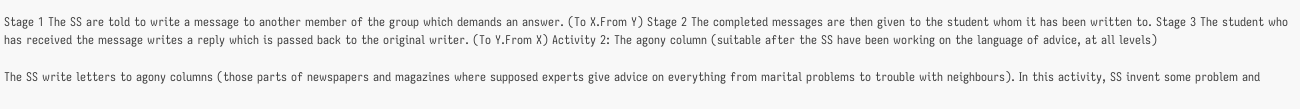Stage 1 The SS are told to write a message to another member of the group which demands an answer. (To X.From Y) Stage 2 The completed messages are then given to the student whom it has been written to. Stage 3 The student who has received the message writes a reply which is passed back to the original writer. (To Y.From X) Activity 2: The agony column (suitable after the SS have been working on the language of advice, at all levels)

The SS write letters to agony columns (those parts of newspapers and magazines where supposed experts give advice on everything from marital problems to trouble with neighbours). In this activity, SS invent some problem and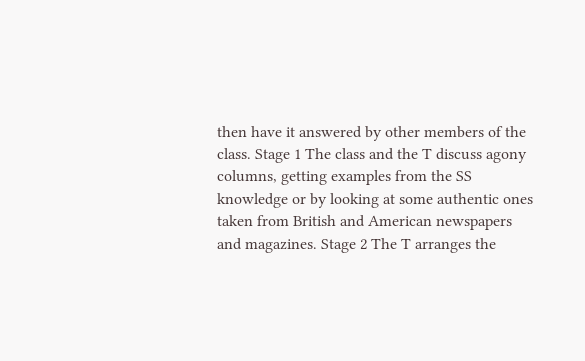then have it answered by other members of the class. Stage 1 The class and the T discuss agony columns, getting examples from the SS knowledge or by looking at some authentic ones taken from British and American newspapers and magazines. Stage 2 The T arranges the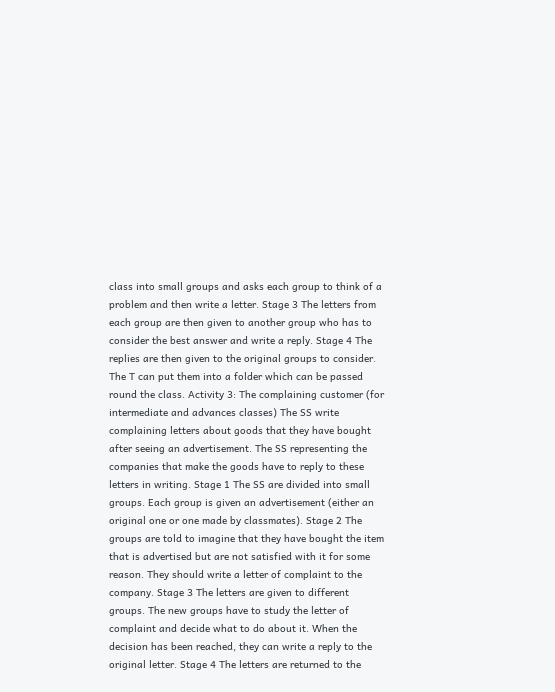class into small groups and asks each group to think of a problem and then write a letter. Stage 3 The letters from each group are then given to another group who has to consider the best answer and write a reply. Stage 4 The replies are then given to the original groups to consider. The T can put them into a folder which can be passed round the class. Activity 3: The complaining customer (for intermediate and advances classes) The SS write complaining letters about goods that they have bought after seeing an advertisement. The SS representing the companies that make the goods have to reply to these letters in writing. Stage 1 The SS are divided into small groups. Each group is given an advertisement (either an original one or one made by classmates). Stage 2 The groups are told to imagine that they have bought the item that is advertised but are not satisfied with it for some reason. They should write a letter of complaint to the company. Stage 3 The letters are given to different groups. The new groups have to study the letter of complaint and decide what to do about it. When the decision has been reached, they can write a reply to the original letter. Stage 4 The letters are returned to the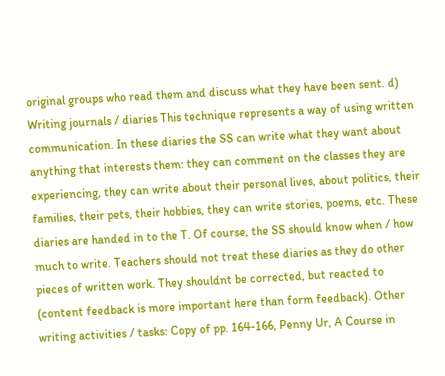original groups who read them and discuss what they have been sent. d) Writing journals / diaries This technique represents a way of using written communication. In these diaries the SS can write what they want about anything that interests them: they can comment on the classes they are experiencing, they can write about their personal lives, about politics, their families, their pets, their hobbies, they can write stories, poems, etc. These diaries are handed in to the T. Of course, the SS should know when / how much to write. Teachers should not treat these diaries as they do other pieces of written work. They shouldnt be corrected, but reacted to (content feedback is more important here than form feedback). Other writing activities / tasks: Copy of pp. 164-166, Penny Ur, A Course in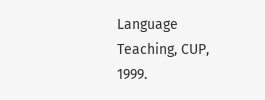Language Teaching, CUP, 1999.